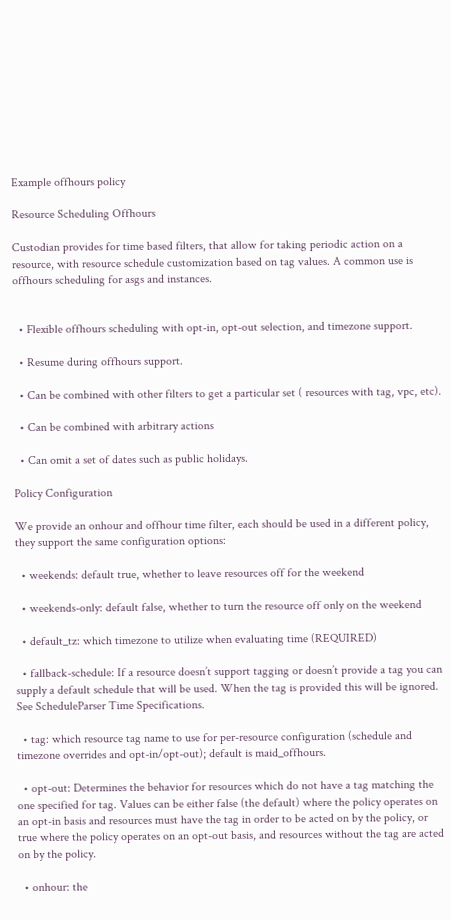Example offhours policy

Resource Scheduling Offhours

Custodian provides for time based filters, that allow for taking periodic action on a resource, with resource schedule customization based on tag values. A common use is offhours scheduling for asgs and instances.


  • Flexible offhours scheduling with opt-in, opt-out selection, and timezone support.

  • Resume during offhours support.

  • Can be combined with other filters to get a particular set ( resources with tag, vpc, etc).

  • Can be combined with arbitrary actions

  • Can omit a set of dates such as public holidays.

Policy Configuration

We provide an onhour and offhour time filter, each should be used in a different policy, they support the same configuration options:

  • weekends: default true, whether to leave resources off for the weekend

  • weekends-only: default false, whether to turn the resource off only on the weekend

  • default_tz: which timezone to utilize when evaluating time (REQUIRED)

  • fallback-schedule: If a resource doesn’t support tagging or doesn’t provide a tag you can supply a default schedule that will be used. When the tag is provided this will be ignored. See ScheduleParser Time Specifications.

  • tag: which resource tag name to use for per-resource configuration (schedule and timezone overrides and opt-in/opt-out); default is maid_offhours.

  • opt-out: Determines the behavior for resources which do not have a tag matching the one specified for tag. Values can be either false (the default) where the policy operates on an opt-in basis and resources must have the tag in order to be acted on by the policy, or true where the policy operates on an opt-out basis, and resources without the tag are acted on by the policy.

  • onhour: the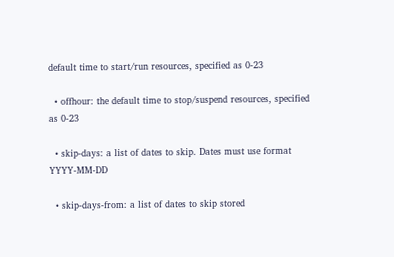default time to start/run resources, specified as 0-23

  • offhour: the default time to stop/suspend resources, specified as 0-23

  • skip-days: a list of dates to skip. Dates must use format YYYY-MM-DD

  • skip-days-from: a list of dates to skip stored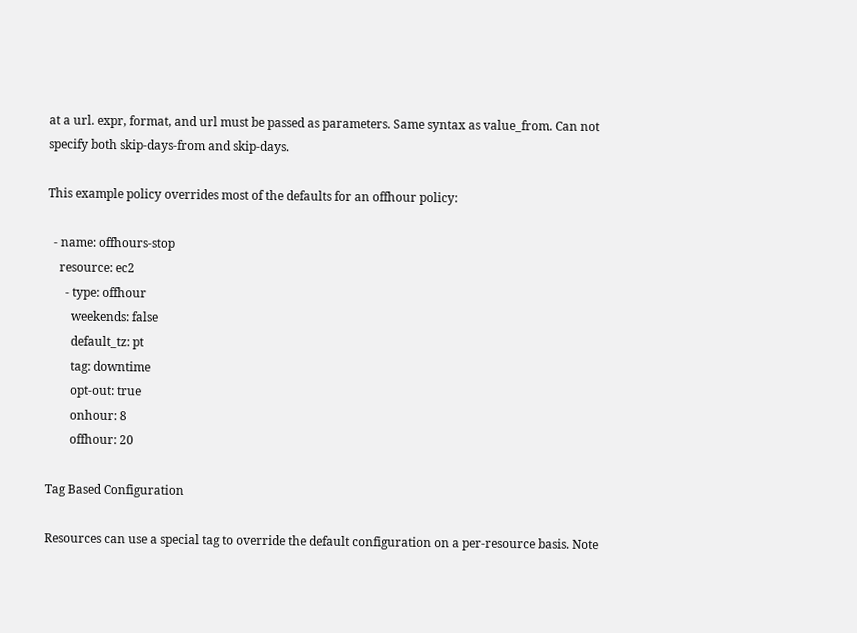at a url. expr, format, and url must be passed as parameters. Same syntax as value_from. Can not specify both skip-days-from and skip-days.

This example policy overrides most of the defaults for an offhour policy:

  - name: offhours-stop
    resource: ec2
      - type: offhour
        weekends: false
        default_tz: pt
        tag: downtime
        opt-out: true
        onhour: 8
        offhour: 20

Tag Based Configuration

Resources can use a special tag to override the default configuration on a per-resource basis. Note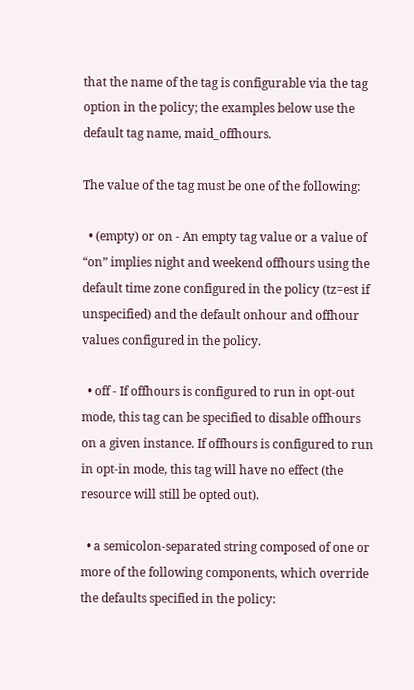that the name of the tag is configurable via the tag option in the policy; the examples below use the default tag name, maid_offhours.

The value of the tag must be one of the following:

  • (empty) or on - An empty tag value or a value of “on” implies night and weekend offhours using the default time zone configured in the policy (tz=est if unspecified) and the default onhour and offhour values configured in the policy.

  • off - If offhours is configured to run in opt-out mode, this tag can be specified to disable offhours on a given instance. If offhours is configured to run in opt-in mode, this tag will have no effect (the resource will still be opted out).

  • a semicolon-separated string composed of one or more of the following components, which override the defaults specified in the policy: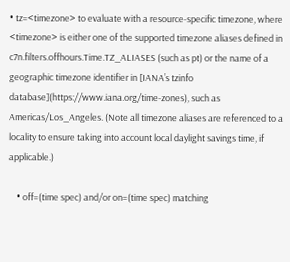• tz=<timezone> to evaluate with a resource-specific timezone, where <timezone> is either one of the supported timezone aliases defined in c7n.filters.offhours.Time.TZ_ALIASES (such as pt) or the name of a geographic timezone identifier in [IANA’s tzinfo database](https://www.iana.org/time-zones), such as Americas/Los_Angeles. (Note all timezone aliases are referenced to a locality to ensure taking into account local daylight savings time, if applicable.)

    • off=(time spec) and/or on=(time spec) matching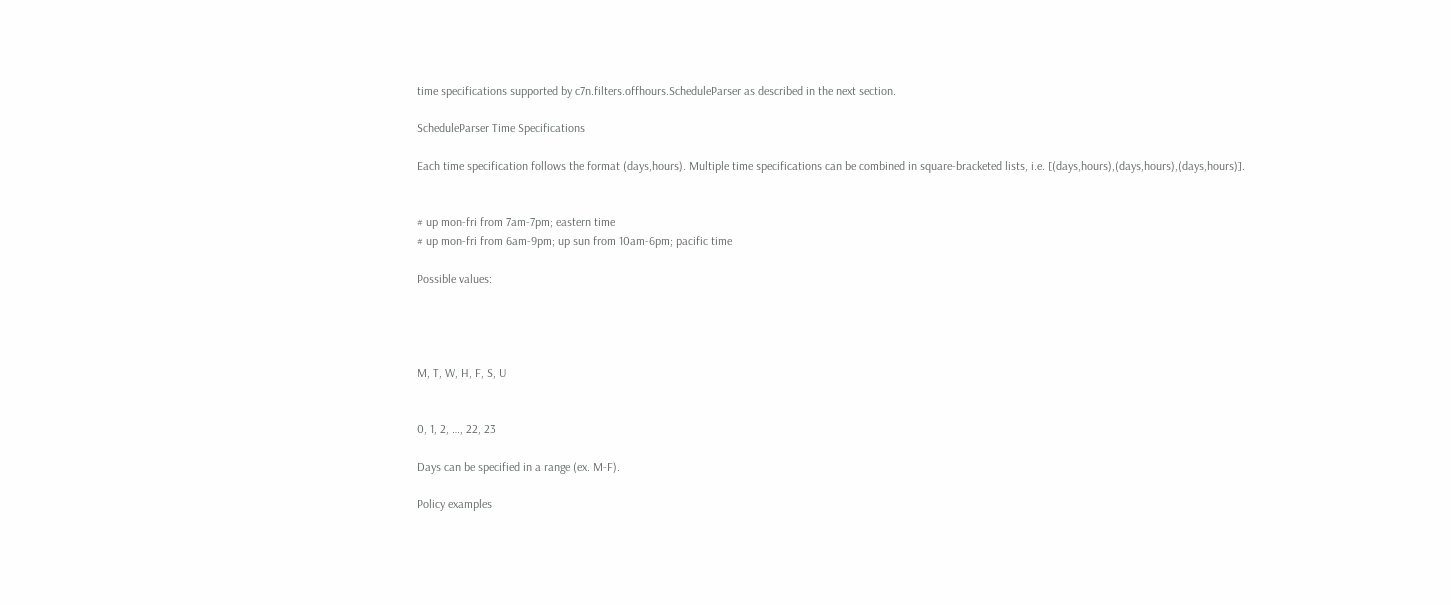time specifications supported by c7n.filters.offhours.ScheduleParser as described in the next section.

ScheduleParser Time Specifications

Each time specification follows the format (days,hours). Multiple time specifications can be combined in square-bracketed lists, i.e. [(days,hours),(days,hours),(days,hours)].


# up mon-fri from 7am-7pm; eastern time
# up mon-fri from 6am-9pm; up sun from 10am-6pm; pacific time

Possible values:




M, T, W, H, F, S, U


0, 1, 2, …, 22, 23

Days can be specified in a range (ex. M-F).

Policy examples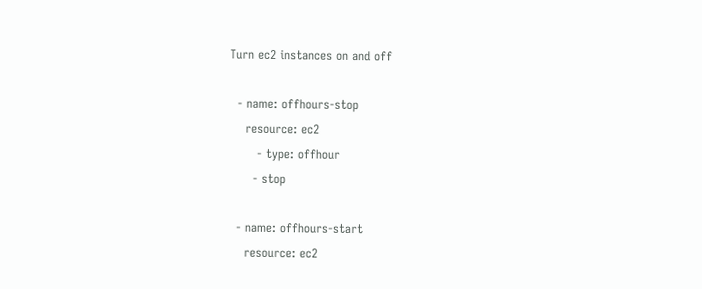Turn ec2 instances on and off

  - name: offhours-stop
    resource: ec2
       - type: offhour
      - stop

  - name: offhours-start
    resource: ec2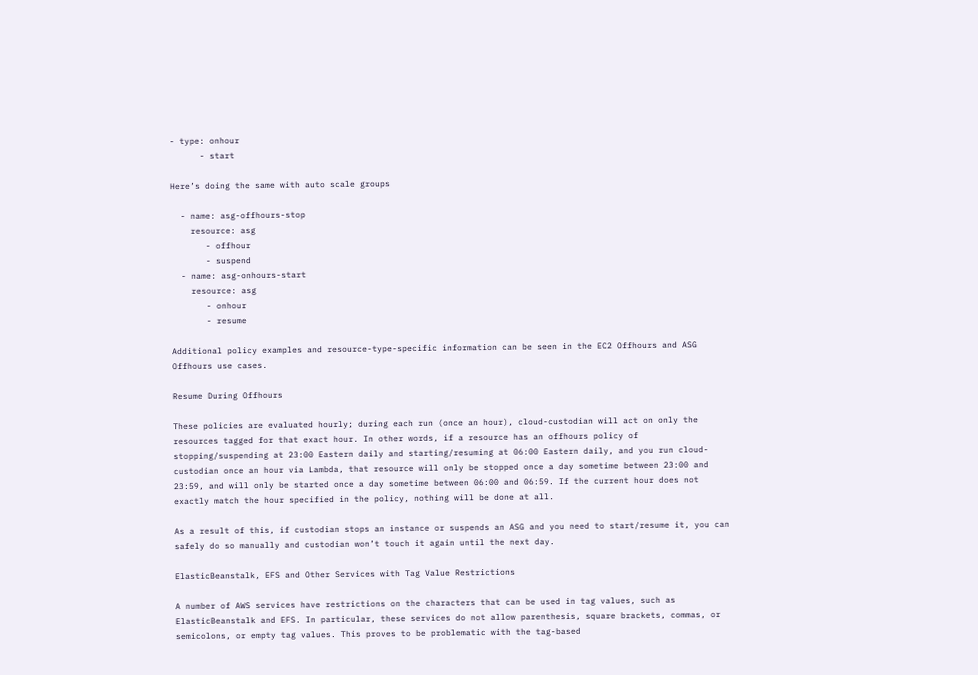- type: onhour
      - start

Here’s doing the same with auto scale groups

  - name: asg-offhours-stop
    resource: asg
       - offhour
       - suspend
  - name: asg-onhours-start
    resource: asg
       - onhour
       - resume

Additional policy examples and resource-type-specific information can be seen in the EC2 Offhours and ASG Offhours use cases.

Resume During Offhours

These policies are evaluated hourly; during each run (once an hour), cloud-custodian will act on only the resources tagged for that exact hour. In other words, if a resource has an offhours policy of stopping/suspending at 23:00 Eastern daily and starting/resuming at 06:00 Eastern daily, and you run cloud-custodian once an hour via Lambda, that resource will only be stopped once a day sometime between 23:00 and 23:59, and will only be started once a day sometime between 06:00 and 06:59. If the current hour does not exactly match the hour specified in the policy, nothing will be done at all.

As a result of this, if custodian stops an instance or suspends an ASG and you need to start/resume it, you can safely do so manually and custodian won’t touch it again until the next day.

ElasticBeanstalk, EFS and Other Services with Tag Value Restrictions

A number of AWS services have restrictions on the characters that can be used in tag values, such as ElasticBeanstalk and EFS. In particular, these services do not allow parenthesis, square brackets, commas, or semicolons, or empty tag values. This proves to be problematic with the tag-based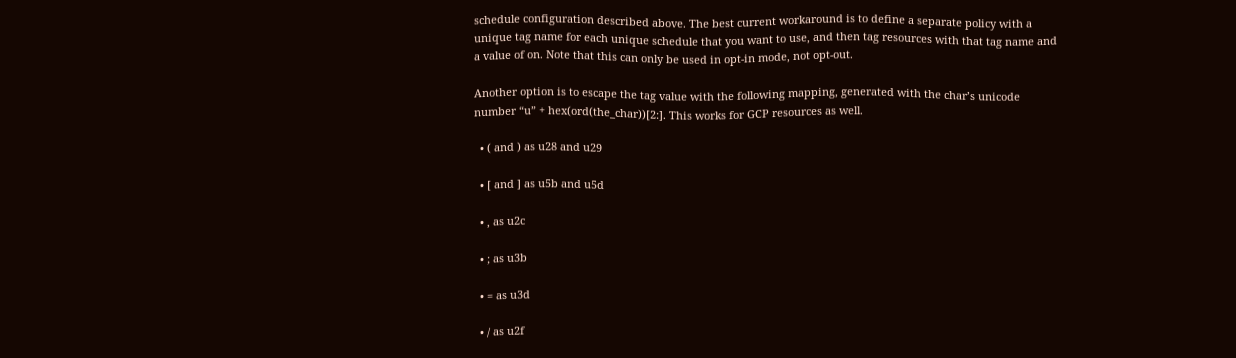schedule configuration described above. The best current workaround is to define a separate policy with a unique tag name for each unique schedule that you want to use, and then tag resources with that tag name and a value of on. Note that this can only be used in opt-in mode, not opt-out.

Another option is to escape the tag value with the following mapping, generated with the char’s unicode number “u” + hex(ord(the_char))[2:]. This works for GCP resources as well.

  • ( and ) as u28 and u29

  • [ and ] as u5b and u5d

  • , as u2c

  • ; as u3b

  • = as u3d

  • / as u2f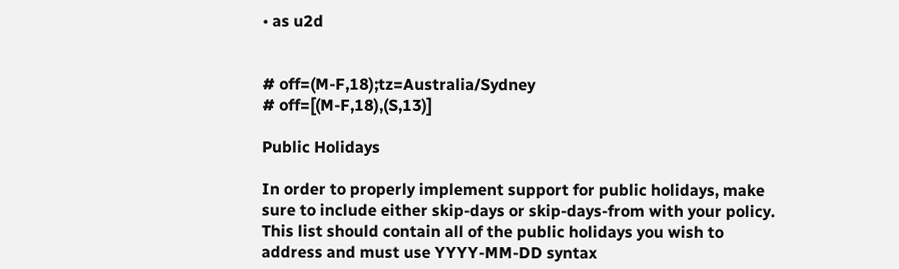• as u2d


# off=(M-F,18);tz=Australia/Sydney
# off=[(M-F,18),(S,13)]

Public Holidays

In order to properly implement support for public holidays, make sure to include either skip-days or skip-days-from with your policy. This list should contain all of the public holidays you wish to address and must use YYYY-MM-DD syntax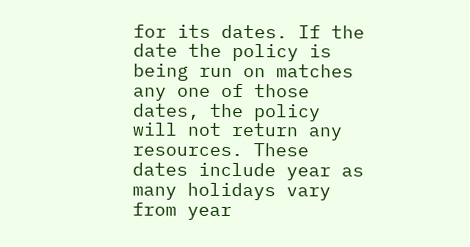for its dates. If the date the policy is being run on matches any one of those dates, the policy will not return any resources. These dates include year as many holidays vary from year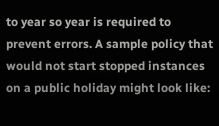to year so year is required to prevent errors. A sample policy that would not start stopped instances on a public holiday might look like: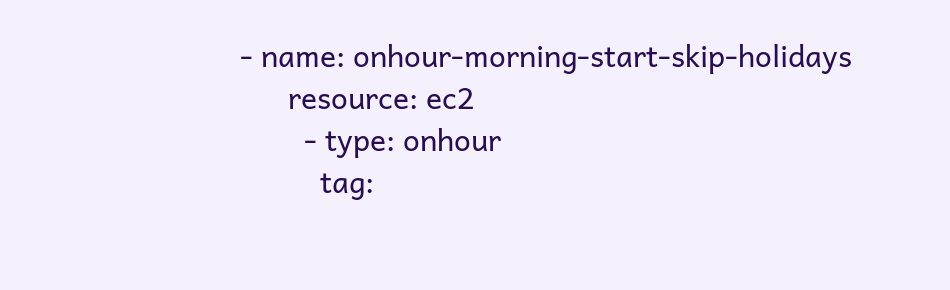- name: onhour-morning-start-skip-holidays
      resource: ec2
        - type: onhour
          tag: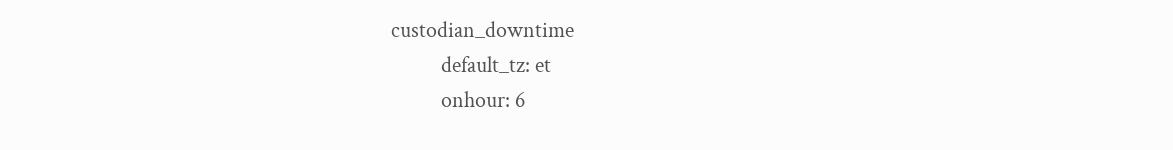custodian_downtime
          default_tz: et
          onhour: 6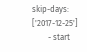skip-days: ['2017-12-25']
        - start